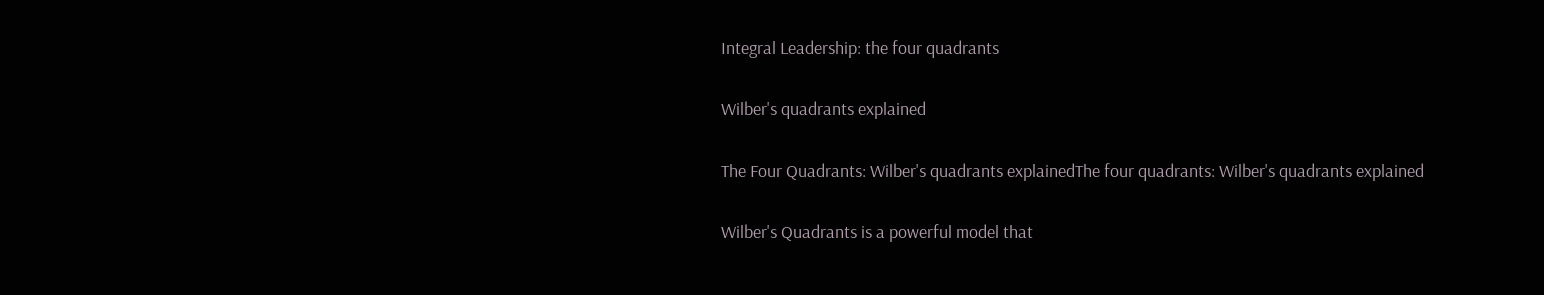Integral Leadership: the four quadrants

Wilber's quadrants explained

The Four Quadrants: Wilber's quadrants explainedThe four quadrants: Wilber's quadrants explained

Wilber's Quadrants is a powerful model that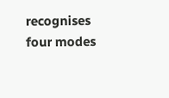recognises four modes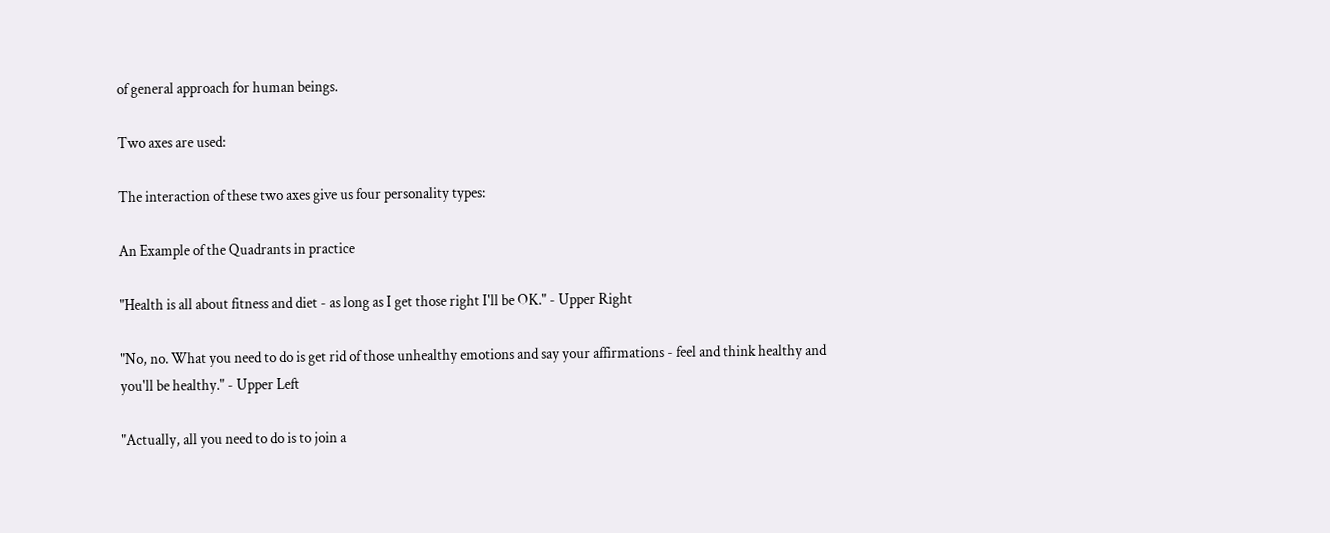of general approach for human beings.

Two axes are used:

The interaction of these two axes give us four personality types:

An Example of the Quadrants in practice

"Health is all about fitness and diet - as long as I get those right I'll be OK." - Upper Right

"No, no. What you need to do is get rid of those unhealthy emotions and say your affirmations - feel and think healthy and you'll be healthy." - Upper Left

"Actually, all you need to do is to join a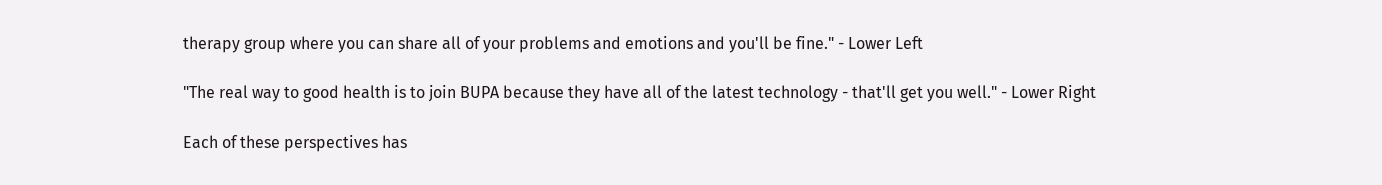therapy group where you can share all of your problems and emotions and you'll be fine." - Lower Left

"The real way to good health is to join BUPA because they have all of the latest technology - that'll get you well." - Lower Right

Each of these perspectives has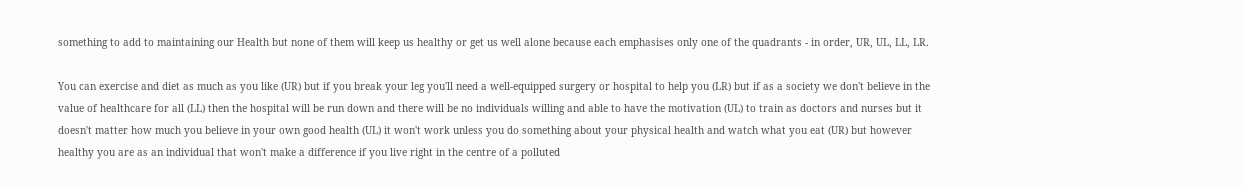something to add to maintaining our Health but none of them will keep us healthy or get us well alone because each emphasises only one of the quadrants - in order, UR, UL, LL, LR.

You can exercise and diet as much as you like (UR) but if you break your leg you'll need a well-equipped surgery or hospital to help you (LR) but if as a society we don't believe in the value of healthcare for all (LL) then the hospital will be run down and there will be no individuals willing and able to have the motivation (UL) to train as doctors and nurses but it doesn't matter how much you believe in your own good health (UL) it won't work unless you do something about your physical health and watch what you eat (UR) but however healthy you are as an individual that won't make a difference if you live right in the centre of a polluted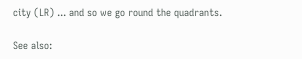city (LR) ... and so we go round the quadrants.

See also: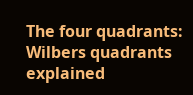The four quadrants: Wilbers quadrants explained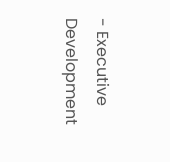- Executive Development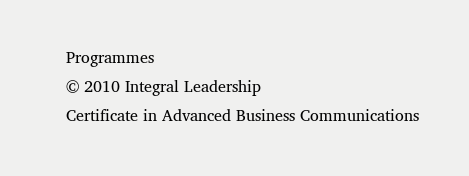Programmes
© 2010 Integral Leadership
Certificate in Advanced Business Communications